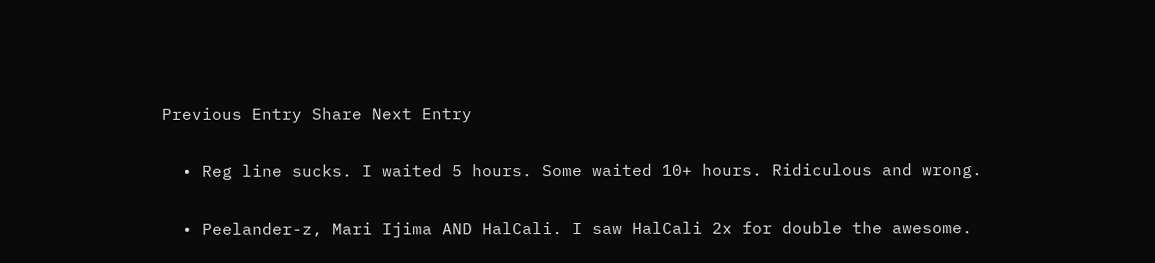Previous Entry Share Next Entry

  • Reg line sucks. I waited 5 hours. Some waited 10+ hours. Ridiculous and wrong.

  • Peelander-z, Mari Ijima AND HalCali. I saw HalCali 2x for double the awesome.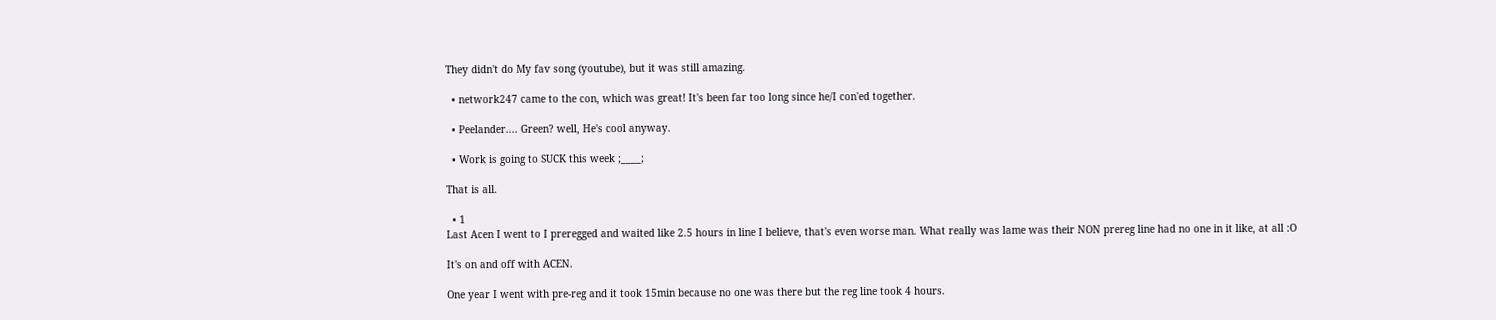They didn't do My fav song (youtube), but it was still amazing.

  • network247 came to the con, which was great! It's been far too long since he/I con'ed together.

  • Peelander.... Green? well, He's cool anyway.

  • Work is going to SUCK this week ;____;

That is all.

  • 1
Last Acen I went to I preregged and waited like 2.5 hours in line I believe, that's even worse man. What really was lame was their NON prereg line had no one in it like, at all :O

It's on and off with ACEN.

One year I went with pre-reg and it took 15min because no one was there but the reg line took 4 hours.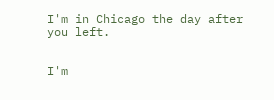I'm in Chicago the day after you left.


I'm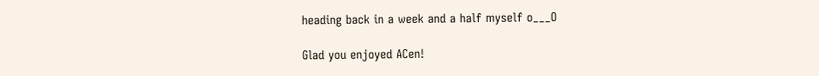heading back in a week and a half myself o___O

Glad you enjoyed ACen!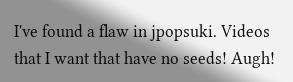I've found a flaw in jpopsuki. Videos that I want that have no seeds! Augh!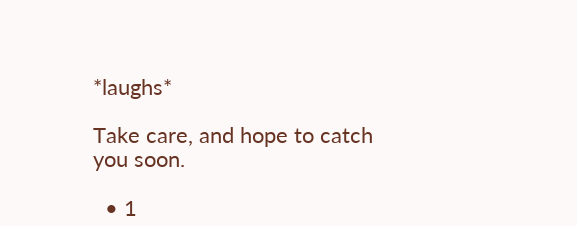*laughs*

Take care, and hope to catch you soon.

  • 1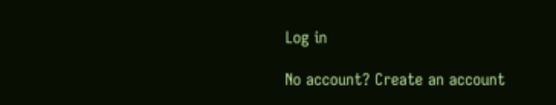Log in

No account? Create an account